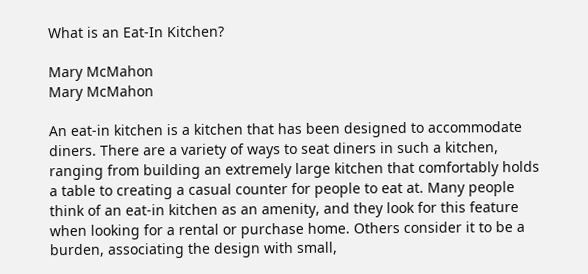What is an Eat-In Kitchen?

Mary McMahon
Mary McMahon

An eat-in kitchen is a kitchen that has been designed to accommodate diners. There are a variety of ways to seat diners in such a kitchen, ranging from building an extremely large kitchen that comfortably holds a table to creating a casual counter for people to eat at. Many people think of an eat-in kitchen as an amenity, and they look for this feature when looking for a rental or purchase home. Others consider it to be a burden, associating the design with small,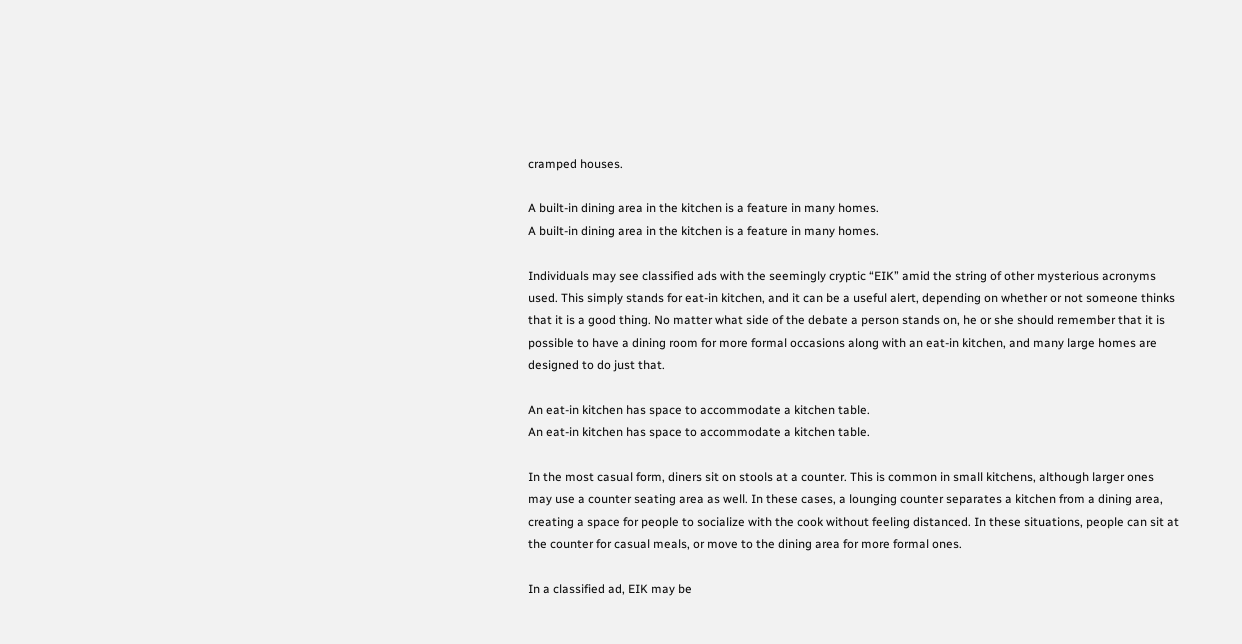cramped houses.

A built-in dining area in the kitchen is a feature in many homes.
A built-in dining area in the kitchen is a feature in many homes.

Individuals may see classified ads with the seemingly cryptic “EIK” amid the string of other mysterious acronyms used. This simply stands for eat-in kitchen, and it can be a useful alert, depending on whether or not someone thinks that it is a good thing. No matter what side of the debate a person stands on, he or she should remember that it is possible to have a dining room for more formal occasions along with an eat-in kitchen, and many large homes are designed to do just that.

An eat-in kitchen has space to accommodate a kitchen table.
An eat-in kitchen has space to accommodate a kitchen table.

In the most casual form, diners sit on stools at a counter. This is common in small kitchens, although larger ones may use a counter seating area as well. In these cases, a lounging counter separates a kitchen from a dining area, creating a space for people to socialize with the cook without feeling distanced. In these situations, people can sit at the counter for casual meals, or move to the dining area for more formal ones.

In a classified ad, EIK may be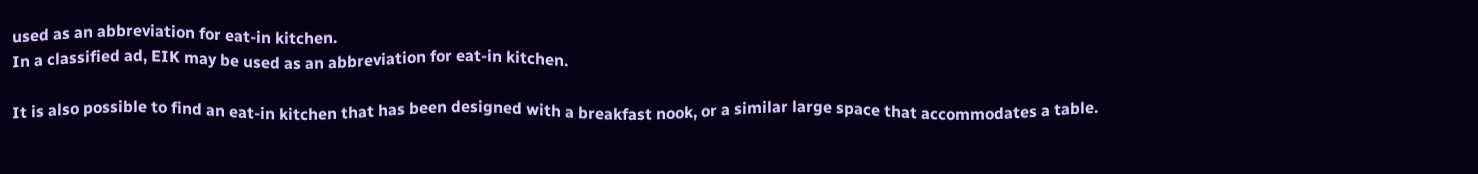used as an abbreviation for eat-in kitchen.
In a classified ad, EIK may be used as an abbreviation for eat-in kitchen.

It is also possible to find an eat-in kitchen that has been designed with a breakfast nook, or a similar large space that accommodates a table.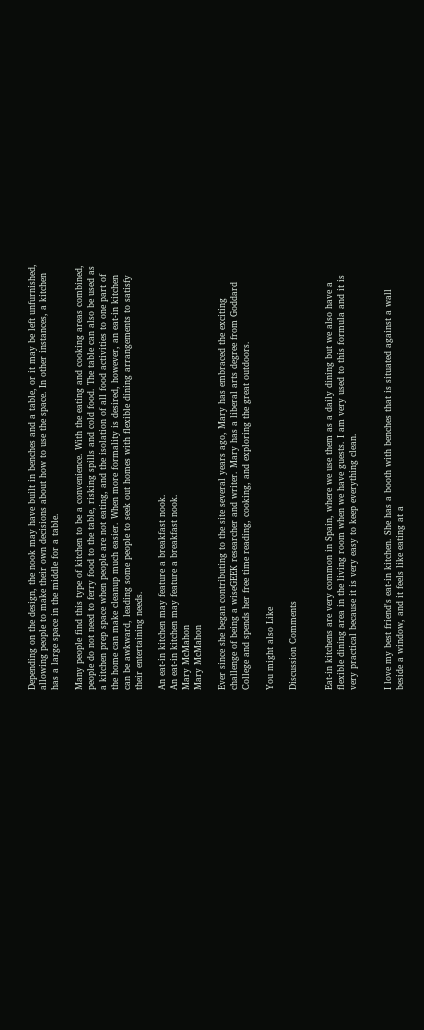Depending on the design, the nook may have built in benches and a table, or it may be left unfurnished, allowing people to make their own decisions about how to use the space. In other instances, a kitchen has a large space in the middle for a table.

Many people find this type of kitchen to be a convenience. With the eating and cooking areas combined, people do not need to ferry food to the table, risking spills and cold food. The table can also be used as a kitchen prep space when people are not eating, and the isolation of all food activities to one part of the home can make cleanup much easier. When more formality is desired, however, an eat-in kitchen can be awkward, leading some people to seek out homes with flexible dining arrangements to satisfy their entertaining needs.

An eat-in kitchen may feature a breakfast nook.
An eat-in kitchen may feature a breakfast nook.
Mary McMahon
Mary McMahon

Ever since she began contributing to the site several years ago, Mary has embraced the exciting challenge of being a wiseGEEK researcher and writer. Mary has a liberal arts degree from Goddard College and spends her free time reading, cooking, and exploring the great outdoors.

You might also Like

Discussion Comments


Eat-in kitchens are very common in Spain, where we use them as a daily dining but we also have a flexible dining area in the living room when we have guests. I am very used to this formula and it is very practical because it is very easy to keep everything clean.


I love my best friend's eat-in kitchen. She has a booth with benches that is situated against a wall beside a window, and it feels like eating at a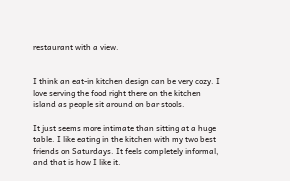restaurant with a view.


I think an eat-in kitchen design can be very cozy. I love serving the food right there on the kitchen island as people sit around on bar stools.

It just seems more intimate than sitting at a huge table. I like eating in the kitchen with my two best friends on Saturdays. It feels completely informal, and that is how I like it.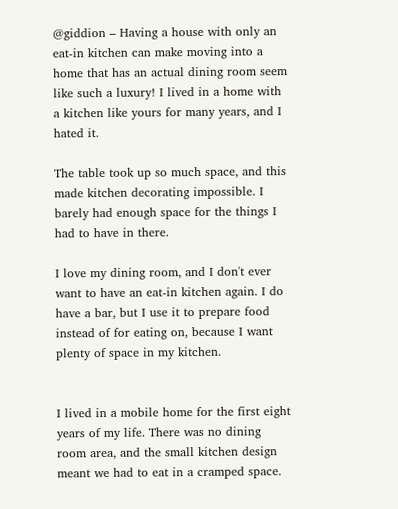@giddion – Having a house with only an eat-in kitchen can make moving into a home that has an actual dining room seem like such a luxury! I lived in a home with a kitchen like yours for many years, and I hated it.

The table took up so much space, and this made kitchen decorating impossible. I barely had enough space for the things I had to have in there.

I love my dining room, and I don't ever want to have an eat-in kitchen again. I do have a bar, but I use it to prepare food instead of for eating on, because I want plenty of space in my kitchen.


I lived in a mobile home for the first eight years of my life. There was no dining room area, and the small kitchen design meant we had to eat in a cramped space.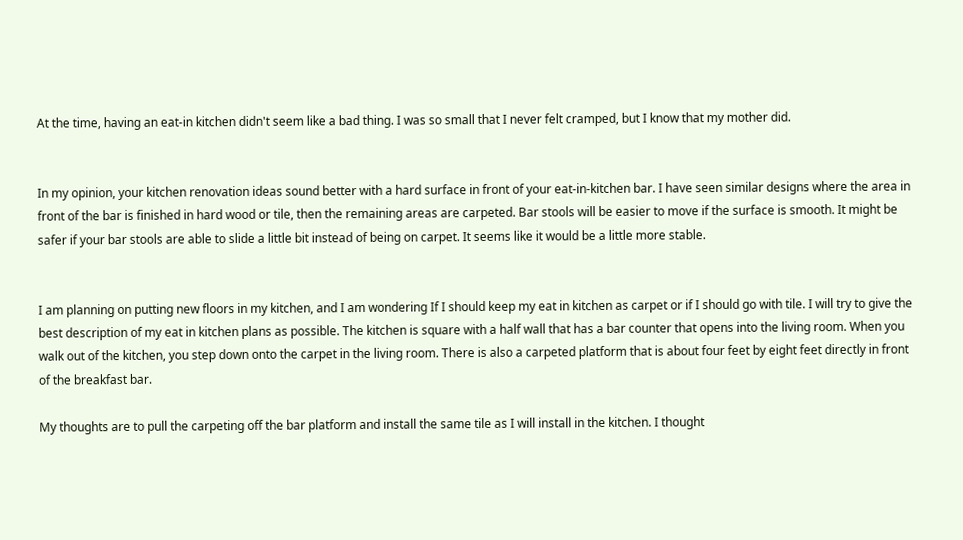At the time, having an eat-in kitchen didn't seem like a bad thing. I was so small that I never felt cramped, but I know that my mother did.


In my opinion, your kitchen renovation ideas sound better with a hard surface in front of your eat-in-kitchen bar. I have seen similar designs where the area in front of the bar is finished in hard wood or tile, then the remaining areas are carpeted. Bar stools will be easier to move if the surface is smooth. It might be safer if your bar stools are able to slide a little bit instead of being on carpet. It seems like it would be a little more stable.


I am planning on putting new floors in my kitchen, and I am wondering If I should keep my eat in kitchen as carpet or if I should go with tile. I will try to give the best description of my eat in kitchen plans as possible. The kitchen is square with a half wall that has a bar counter that opens into the living room. When you walk out of the kitchen, you step down onto the carpet in the living room. There is also a carpeted platform that is about four feet by eight feet directly in front of the breakfast bar.

My thoughts are to pull the carpeting off the bar platform and install the same tile as I will install in the kitchen. I thought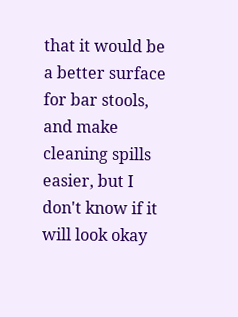that it would be a better surface for bar stools, and make cleaning spills easier, but I don't know if it will look okay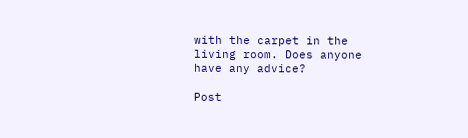with the carpet in the living room. Does anyone have any advice?

Post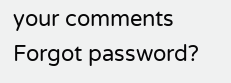your comments
Forgot password?